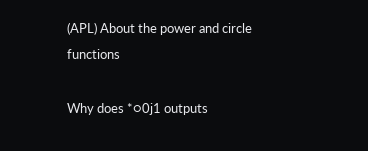(APL) About the power and circle functions

Why does *○0j1 outputs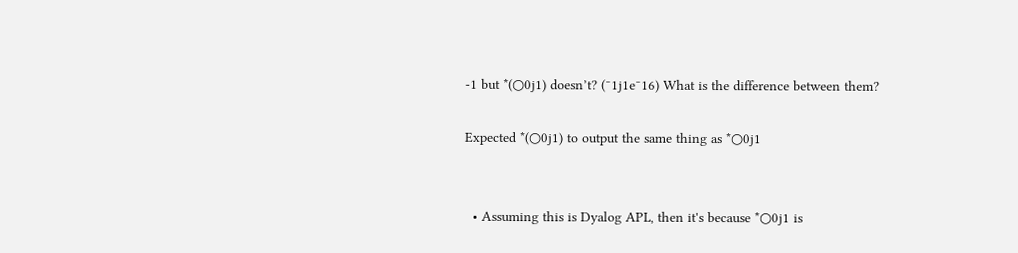-1 but *(○0j1) doesn’t? (¯1j1e¯16) What is the difference between them?

Expected *(○0j1) to output the same thing as *○0j1


  • Assuming this is Dyalog APL, then it's because *○0j1 is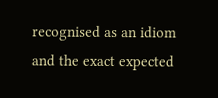recognised as an idiom and the exact expected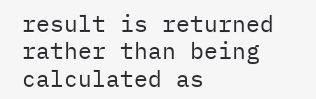result is returned rather than being calculated as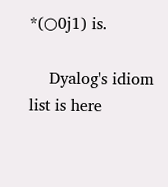*(○0j1) is.

    Dyalog's idiom list is here